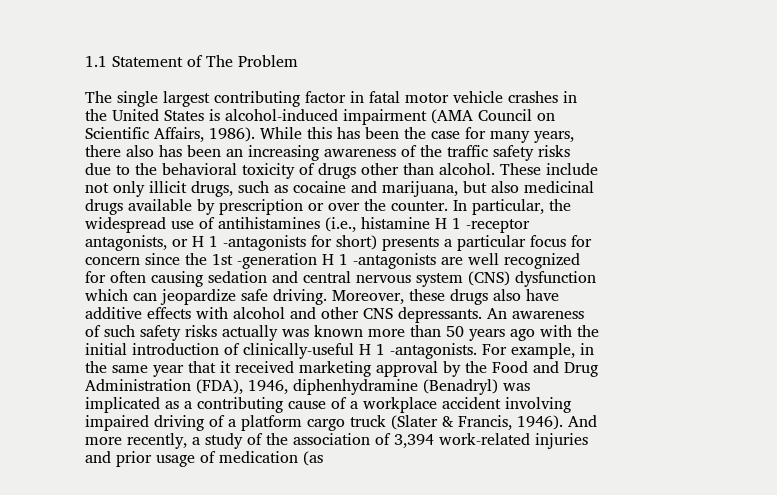1.1 Statement of The Problem

The single largest contributing factor in fatal motor vehicle crashes in the United States is alcohol-induced impairment (AMA Council on Scientific Affairs, 1986). While this has been the case for many years, there also has been an increasing awareness of the traffic safety risks due to the behavioral toxicity of drugs other than alcohol. These include not only illicit drugs, such as cocaine and marijuana, but also medicinal drugs available by prescription or over the counter. In particular, the widespread use of antihistamines (i.e., histamine H 1 -receptor antagonists, or H 1 -antagonists for short) presents a particular focus for concern since the 1st -generation H 1 -antagonists are well recognized for often causing sedation and central nervous system (CNS) dysfunction which can jeopardize safe driving. Moreover, these drugs also have additive effects with alcohol and other CNS depressants. An awareness of such safety risks actually was known more than 50 years ago with the initial introduction of clinically-useful H 1 -antagonists. For example, in the same year that it received marketing approval by the Food and Drug Administration (FDA), 1946, diphenhydramine (Benadryl) was implicated as a contributing cause of a workplace accident involving impaired driving of a platform cargo truck (Slater & Francis, 1946). And more recently, a study of the association of 3,394 work-related injuries and prior usage of medication (as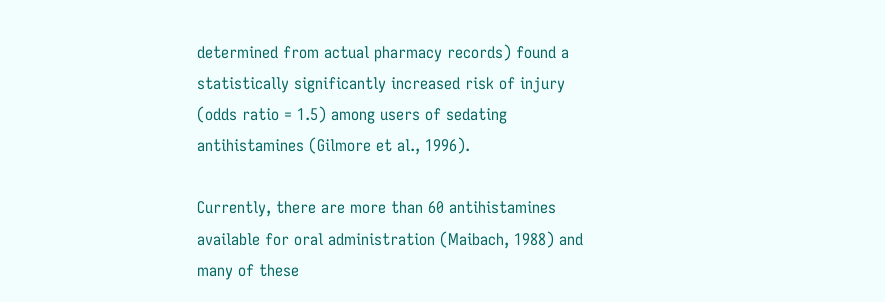determined from actual pharmacy records) found a statistically significantly increased risk of injury (odds ratio = 1.5) among users of sedating antihistamines (Gilmore et al., 1996).

Currently, there are more than 60 antihistamines available for oral administration (Maibach, 1988) and many of these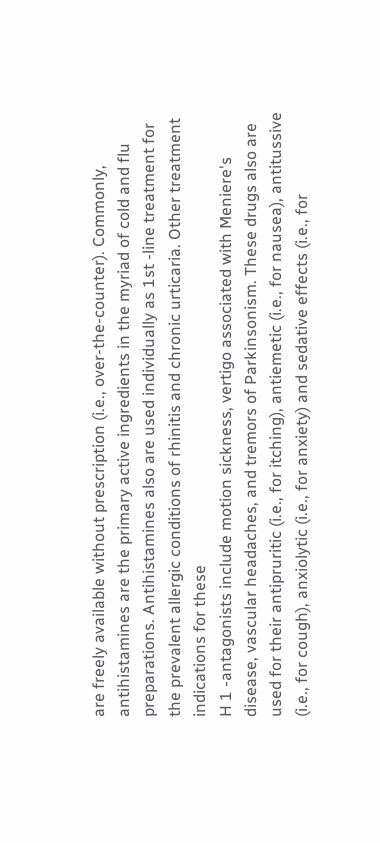are freely available without prescription (i.e., over-the-counter). Commonly, antihistamines are the primary active ingredients in the myriad of cold and flu preparations. Antihistamines also are used individually as 1st -line treatment for the prevalent allergic conditions of rhinitis and chronic urticaria. Other treatment indications for these
H 1 -antagonists include motion sickness, vertigo associated with Meniere's disease, vascular headaches, and tremors of Parkinsonism. These drugs also are used for their antipruritic (i.e., for itching), antiemetic (i.e., for nausea), antitussive (i.e., for cough), anxiolytic (i.e., for anxiety) and sedative effects (i.e., for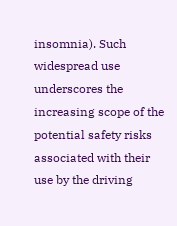insomnia). Such widespread use underscores the increasing scope of the potential safety risks associated with their use by the driving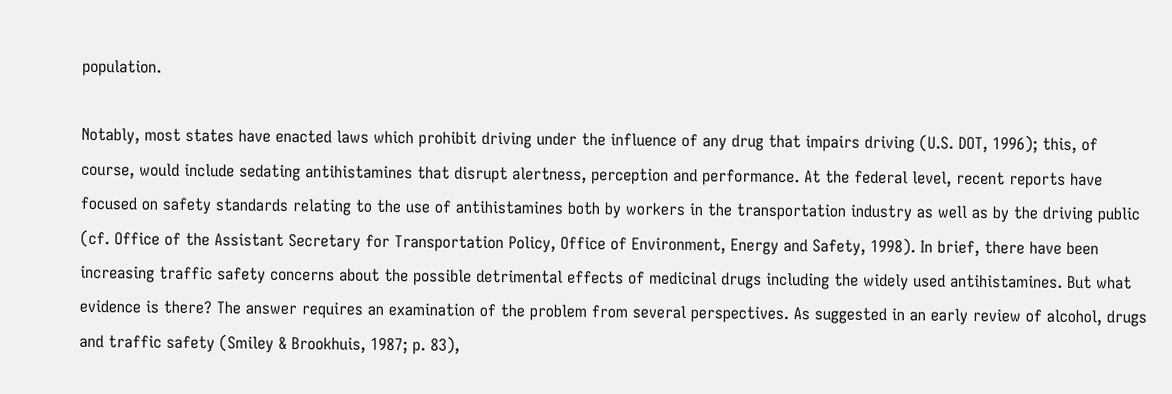population.

Notably, most states have enacted laws which prohibit driving under the influence of any drug that impairs driving (U.S. DOT, 1996); this, of course, would include sedating antihistamines that disrupt alertness, perception and performance. At the federal level, recent reports have focused on safety standards relating to the use of antihistamines both by workers in the transportation industry as well as by the driving public (cf. Office of the Assistant Secretary for Transportation Policy, Office of Environment, Energy and Safety, 1998). In brief, there have been increasing traffic safety concerns about the possible detrimental effects of medicinal drugs including the widely used antihistamines. But what evidence is there? The answer requires an examination of the problem from several perspectives. As suggested in an early review of alcohol, drugs and traffic safety (Smiley & Brookhuis, 1987; p. 83),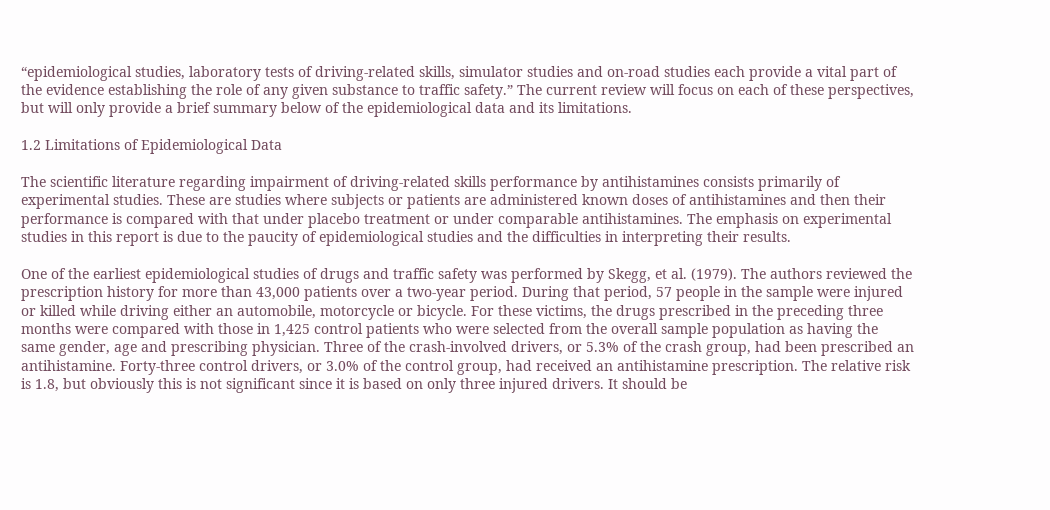“epidemiological studies, laboratory tests of driving-related skills, simulator studies and on-road studies each provide a vital part of the evidence establishing the role of any given substance to traffic safety.” The current review will focus on each of these perspectives, but will only provide a brief summary below of the epidemiological data and its limitations.

1.2 Limitations of Epidemiological Data

The scientific literature regarding impairment of driving-related skills performance by antihistamines consists primarily of experimental studies. These are studies where subjects or patients are administered known doses of antihistamines and then their performance is compared with that under placebo treatment or under comparable antihistamines. The emphasis on experimental studies in this report is due to the paucity of epidemiological studies and the difficulties in interpreting their results.

One of the earliest epidemiological studies of drugs and traffic safety was performed by Skegg, et al. (1979). The authors reviewed the prescription history for more than 43,000 patients over a two-year period. During that period, 57 people in the sample were injured or killed while driving either an automobile, motorcycle or bicycle. For these victims, the drugs prescribed in the preceding three months were compared with those in 1,425 control patients who were selected from the overall sample population as having the same gender, age and prescribing physician. Three of the crash-involved drivers, or 5.3% of the crash group, had been prescribed an antihistamine. Forty-three control drivers, or 3.0% of the control group, had received an antihistamine prescription. The relative risk is 1.8, but obviously this is not significant since it is based on only three injured drivers. It should be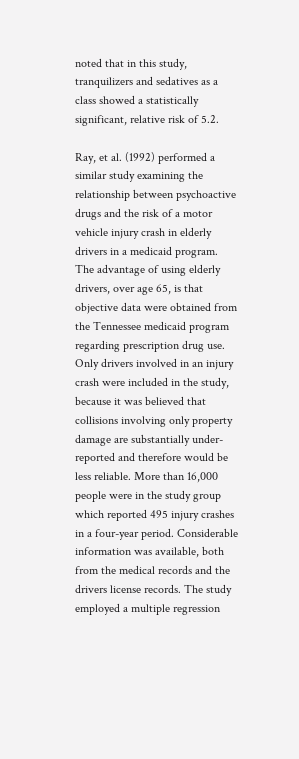noted that in this study, tranquilizers and sedatives as a class showed a statistically significant, relative risk of 5.2.

Ray, et al. (1992) performed a similar study examining the relationship between psychoactive drugs and the risk of a motor vehicle injury crash in elderly drivers in a medicaid program. The advantage of using elderly drivers, over age 65, is that objective data were obtained from the Tennessee medicaid program regarding prescription drug use. Only drivers involved in an injury crash were included in the study, because it was believed that collisions involving only property damage are substantially under-reported and therefore would be less reliable. More than 16,000 people were in the study group which reported 495 injury crashes in a four-year period. Considerable information was available, both from the medical records and the drivers license records. The study employed a multiple regression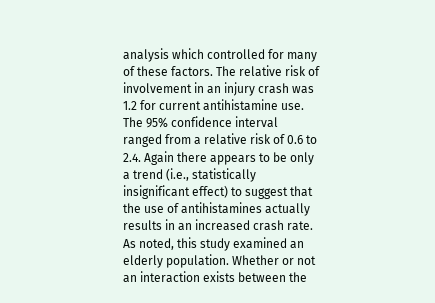analysis which controlled for many of these factors. The relative risk of involvement in an injury crash was 1.2 for current antihistamine use. The 95% confidence interval ranged from a relative risk of 0.6 to 2.4. Again there appears to be only a trend (i.e., statistically insignificant effect) to suggest that the use of antihistamines actually results in an increased crash rate. As noted, this study examined an elderly population. Whether or not an interaction exists between the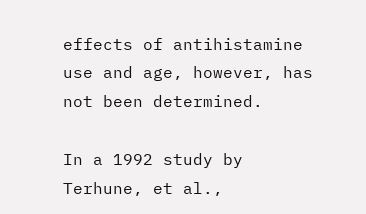effects of antihistamine use and age, however, has not been determined.

In a 1992 study by Terhune, et al.,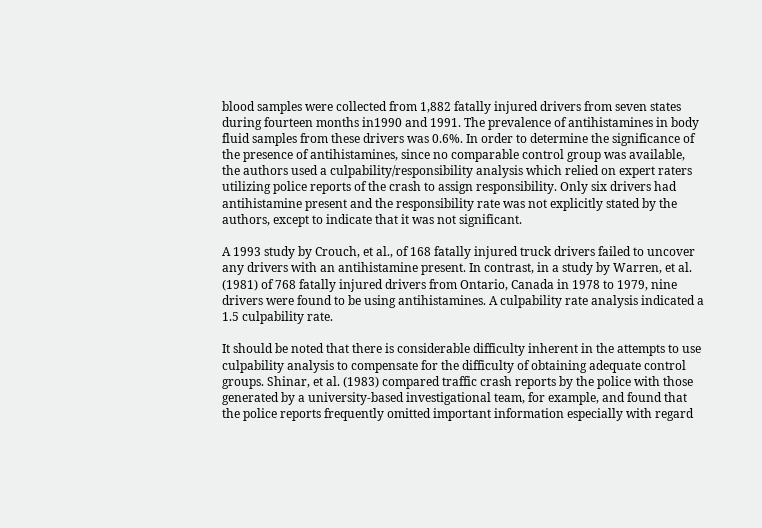blood samples were collected from 1,882 fatally injured drivers from seven states during fourteen months in1990 and 1991. The prevalence of antihistamines in body fluid samples from these drivers was 0.6%. In order to determine the significance of the presence of antihistamines, since no comparable control group was available, the authors used a culpability/responsibility analysis which relied on expert raters utilizing police reports of the crash to assign responsibility. Only six drivers had antihistamine present and the responsibility rate was not explicitly stated by the authors, except to indicate that it was not significant.

A 1993 study by Crouch, et al., of 168 fatally injured truck drivers failed to uncover any drivers with an antihistamine present. In contrast, in a study by Warren, et al. (1981) of 768 fatally injured drivers from Ontario, Canada in 1978 to 1979, nine drivers were found to be using antihistamines. A culpability rate analysis indicated a 1.5 culpability rate.

It should be noted that there is considerable difficulty inherent in the attempts to use culpability analysis to compensate for the difficulty of obtaining adequate control groups. Shinar, et al. (1983) compared traffic crash reports by the police with those generated by a university-based investigational team, for example, and found that the police reports frequently omitted important information especially with regard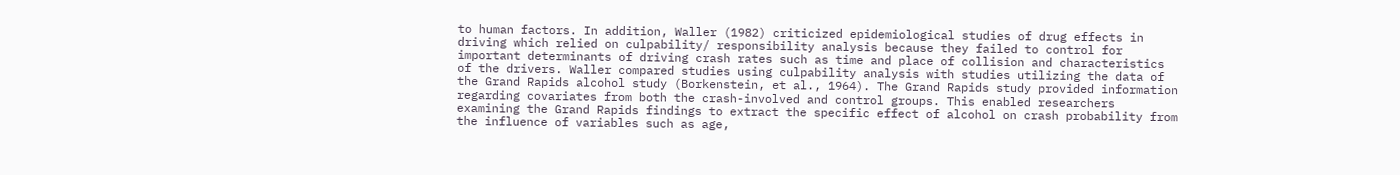to human factors. In addition, Waller (1982) criticized epidemiological studies of drug effects in driving which relied on culpability/ responsibility analysis because they failed to control for important determinants of driving crash rates such as time and place of collision and characteristics of the drivers. Waller compared studies using culpability analysis with studies utilizing the data of the Grand Rapids alcohol study (Borkenstein, et al., 1964). The Grand Rapids study provided information regarding covariates from both the crash-involved and control groups. This enabled researchers examining the Grand Rapids findings to extract the specific effect of alcohol on crash probability from the influence of variables such as age,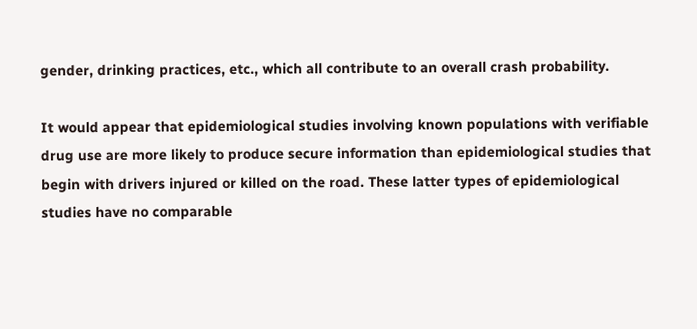gender, drinking practices, etc., which all contribute to an overall crash probability.

It would appear that epidemiological studies involving known populations with verifiable drug use are more likely to produce secure information than epidemiological studies that begin with drivers injured or killed on the road. These latter types of epidemiological studies have no comparable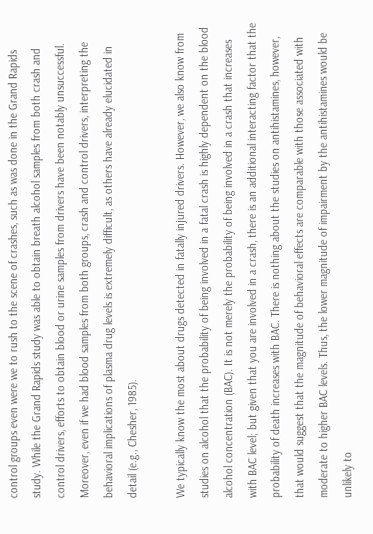control groups even were we to rush to the scene of crashes, such as was done in the Grand Rapids study. While the Grand Rapids study was able to obtain breath alcohol samples from both crash and control drivers, efforts to obtain blood or urine samples from drivers have been notably unsuccessful. Moreover, even if we had blood samples from both groups, crash and control drivers, interpreting the behavioral implications of plasma drug levels is extremely difficult, as others have already elucidated in detail (e.g., Chesher, 1985).

We typically know the most about drugs detected in fatally injured drivers. However, we also know from studies on alcohol that the probability of being involved in a fatal crash is highly dependent on the blood alcohol concentration (BAC). It is not merely the probability of being involved in a crash that increases with BAC level; but given that you are involved in a crash, there is an additional interacting factor that the probability of death increases with BAC. There is nothing about the studies on antihistamines, however, that would suggest that the magnitude of behavioral effects are comparable with those associated with moderate to higher BAC levels. Thus, the lower magnitude of impairment by the antihistamines would be unlikely to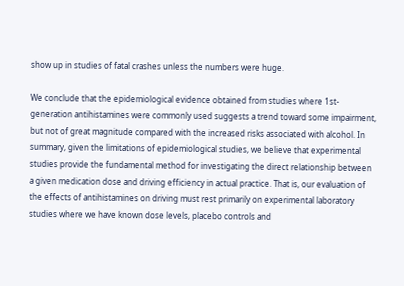show up in studies of fatal crashes unless the numbers were huge.

We conclude that the epidemiological evidence obtained from studies where 1st-generation antihistamines were commonly used suggests a trend toward some impairment, but not of great magnitude compared with the increased risks associated with alcohol. In summary, given the limitations of epidemiological studies, we believe that experimental studies provide the fundamental method for investigating the direct relationship between a given medication dose and driving efficiency in actual practice. That is, our evaluation of the effects of antihistamines on driving must rest primarily on experimental laboratory studies where we have known dose levels, placebo controls and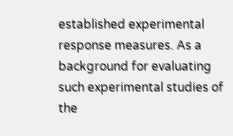established experimental response measures. As a background for evaluating such experimental studies of the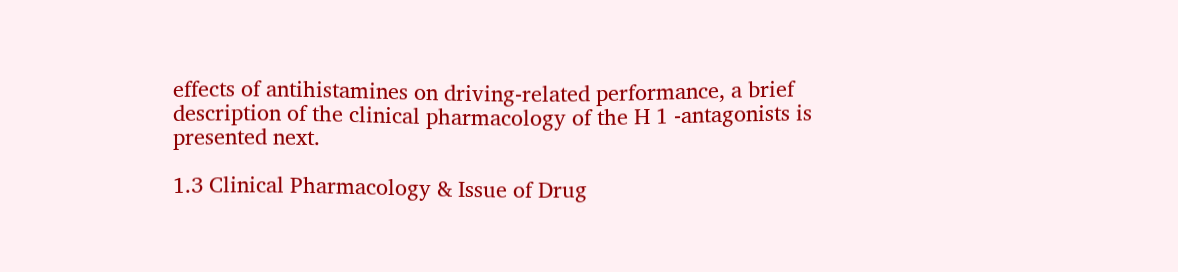effects of antihistamines on driving-related performance, a brief description of the clinical pharmacology of the H 1 -antagonists is presented next.

1.3 Clinical Pharmacology & Issue of Drug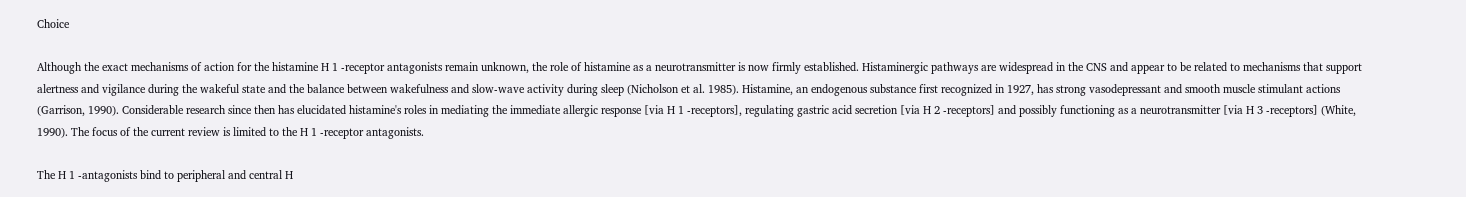Choice

Although the exact mechanisms of action for the histamine H 1 -receptor antagonists remain unknown, the role of histamine as a neurotransmitter is now firmly established. Histaminergic pathways are widespread in the CNS and appear to be related to mechanisms that support alertness and vigilance during the wakeful state and the balance between wakefulness and slow-wave activity during sleep (Nicholson et al. 1985). Histamine, an endogenous substance first recognized in 1927, has strong vasodepressant and smooth muscle stimulant actions (Garrison, 1990). Considerable research since then has elucidated histamine's roles in mediating the immediate allergic response [via H 1 -receptors], regulating gastric acid secretion [via H 2 -receptors] and possibly functioning as a neurotransmitter [via H 3 -receptors] (White, 1990). The focus of the current review is limited to the H 1 -receptor antagonists.

The H 1 -antagonists bind to peripheral and central H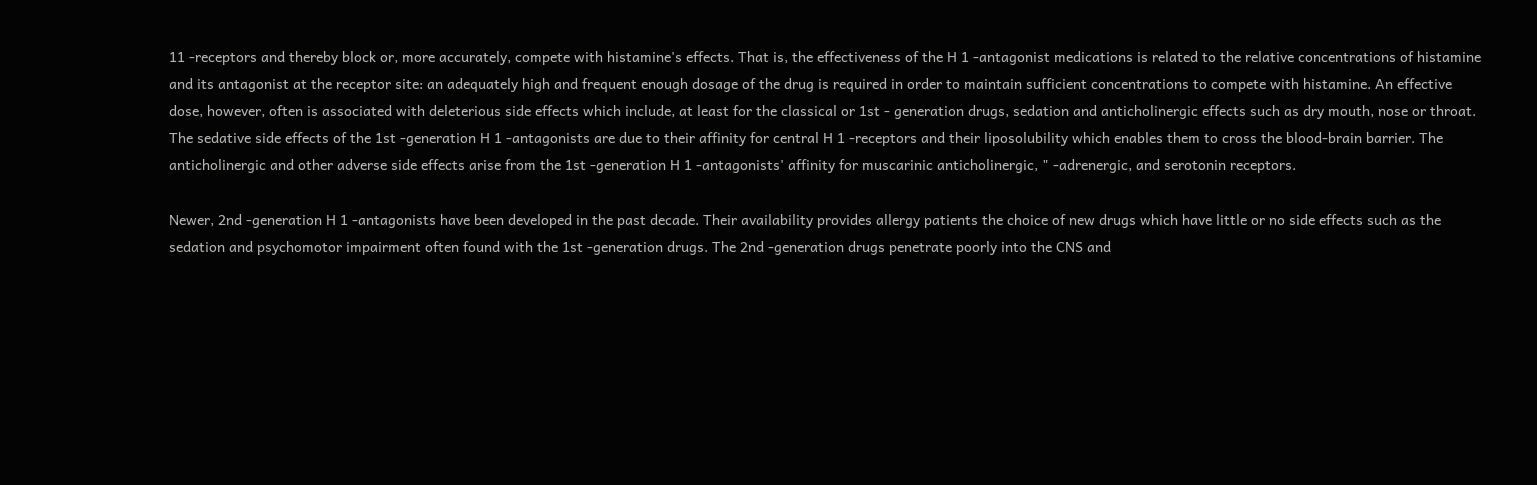11 -receptors and thereby block or, more accurately, compete with histamine's effects. That is, the effectiveness of the H 1 -antagonist medications is related to the relative concentrations of histamine and its antagonist at the receptor site: an adequately high and frequent enough dosage of the drug is required in order to maintain sufficient concentrations to compete with histamine. An effective dose, however, often is associated with deleterious side effects which include, at least for the classical or 1st - generation drugs, sedation and anticholinergic effects such as dry mouth, nose or throat. The sedative side effects of the 1st -generation H 1 -antagonists are due to their affinity for central H 1 -receptors and their liposolubility which enables them to cross the blood-brain barrier. The anticholinergic and other adverse side effects arise from the 1st -generation H 1 -antagonists' affinity for muscarinic anticholinergic, " -adrenergic, and serotonin receptors.

Newer, 2nd -generation H 1 -antagonists have been developed in the past decade. Their availability provides allergy patients the choice of new drugs which have little or no side effects such as the sedation and psychomotor impairment often found with the 1st -generation drugs. The 2nd -generation drugs penetrate poorly into the CNS and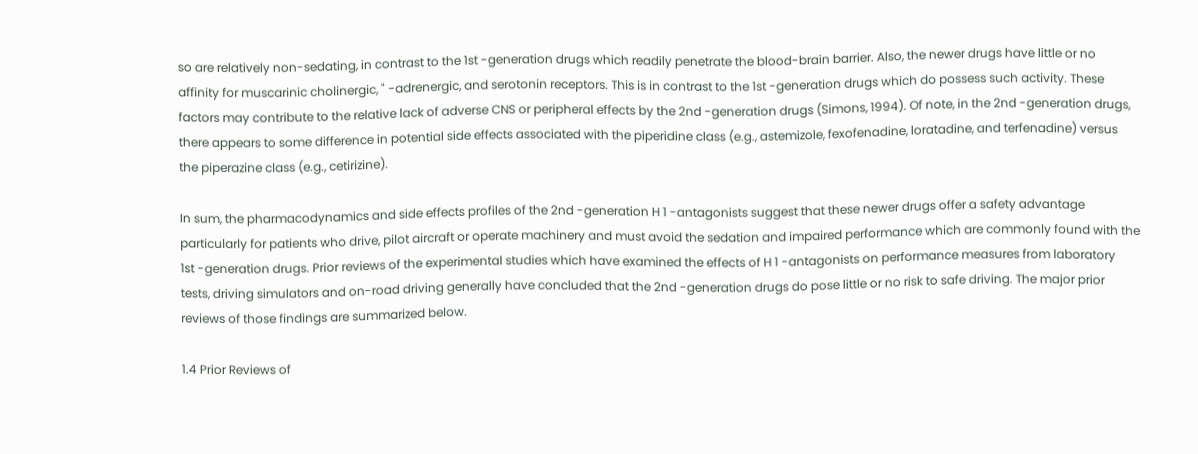so are relatively non-sedating, in contrast to the 1st -generation drugs which readily penetrate the blood-brain barrier. Also, the newer drugs have little or no affinity for muscarinic cholinergic, " -adrenergic, and serotonin receptors. This is in contrast to the 1st -generation drugs which do possess such activity. These factors may contribute to the relative lack of adverse CNS or peripheral effects by the 2nd -generation drugs (Simons, 1994). Of note, in the 2nd -generation drugs, there appears to some difference in potential side effects associated with the piperidine class (e.g., astemizole, fexofenadine, loratadine, and terfenadine) versus the piperazine class (e.g., cetirizine).

In sum, the pharmacodynamics and side effects profiles of the 2nd -generation H 1 -antagonists suggest that these newer drugs offer a safety advantage particularly for patients who drive, pilot aircraft or operate machinery and must avoid the sedation and impaired performance which are commonly found with the 1st -generation drugs. Prior reviews of the experimental studies which have examined the effects of H 1 -antagonists on performance measures from laboratory tests, driving simulators and on-road driving generally have concluded that the 2nd -generation drugs do pose little or no risk to safe driving. The major prior reviews of those findings are summarized below.

1.4 Prior Reviews of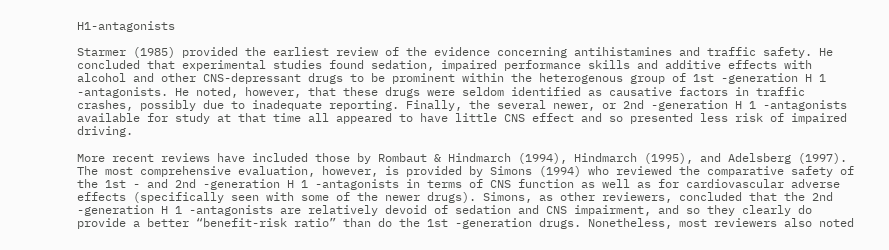H1-antagonists

Starmer (1985) provided the earliest review of the evidence concerning antihistamines and traffic safety. He concluded that experimental studies found sedation, impaired performance skills and additive effects with alcohol and other CNS-depressant drugs to be prominent within the heterogenous group of 1st -generation H 1 -antagonists. He noted, however, that these drugs were seldom identified as causative factors in traffic crashes, possibly due to inadequate reporting. Finally, the several newer, or 2nd -generation H 1 -antagonists available for study at that time all appeared to have little CNS effect and so presented less risk of impaired driving.

More recent reviews have included those by Rombaut & Hindmarch (1994), Hindmarch (1995), and Adelsberg (1997). The most comprehensive evaluation, however, is provided by Simons (1994) who reviewed the comparative safety of the 1st - and 2nd -generation H 1 -antagonists in terms of CNS function as well as for cardiovascular adverse effects (specifically seen with some of the newer drugs). Simons, as other reviewers, concluded that the 2nd -generation H 1 -antagonists are relatively devoid of sedation and CNS impairment, and so they clearly do provide a better “benefit-risk ratio” than do the 1st -generation drugs. Nonetheless, most reviewers also noted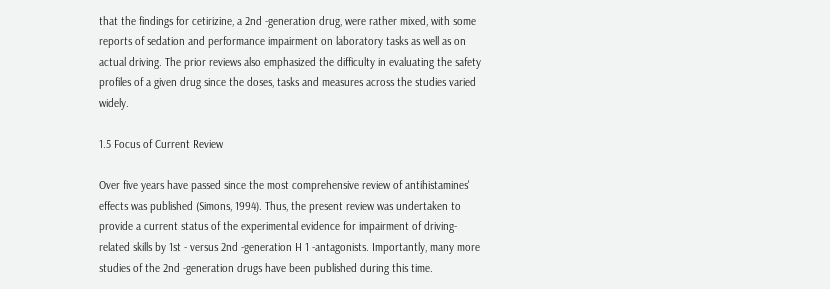that the findings for cetirizine, a 2nd -generation drug, were rather mixed, with some reports of sedation and performance impairment on laboratory tasks as well as on actual driving. The prior reviews also emphasized the difficulty in evaluating the safety profiles of a given drug since the doses, tasks and measures across the studies varied widely.

1.5 Focus of Current Review

Over five years have passed since the most comprehensive review of antihistamines' effects was published (Simons, 1994). Thus, the present review was undertaken to provide a current status of the experimental evidence for impairment of driving-related skills by 1st - versus 2nd -generation H 1 -antagonists. Importantly, many more studies of the 2nd -generation drugs have been published during this time.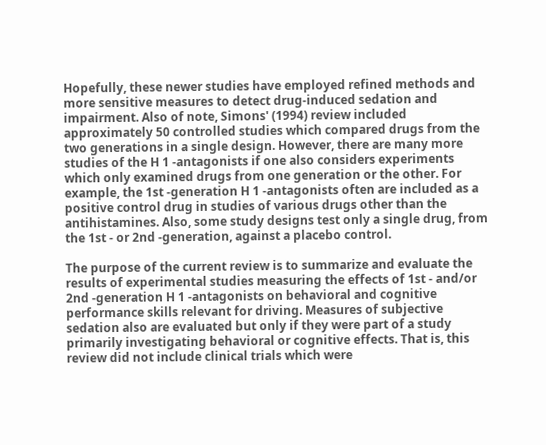Hopefully, these newer studies have employed refined methods and more sensitive measures to detect drug-induced sedation and impairment. Also of note, Simons' (1994) review included approximately 50 controlled studies which compared drugs from the two generations in a single design. However, there are many more studies of the H 1 -antagonists if one also considers experiments which only examined drugs from one generation or the other. For example, the 1st -generation H 1 -antagonists often are included as a positive control drug in studies of various drugs other than the antihistamines. Also, some study designs test only a single drug, from the 1st - or 2nd -generation, against a placebo control.

The purpose of the current review is to summarize and evaluate the results of experimental studies measuring the effects of 1st - and/or 2nd -generation H 1 -antagonists on behavioral and cognitive performance skills relevant for driving. Measures of subjective sedation also are evaluated but only if they were part of a study primarily investigating behavioral or cognitive effects. That is, this review did not include clinical trials which were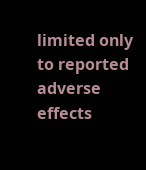limited only to reported adverse effects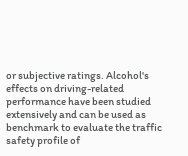or subjective ratings. Alcohol's effects on driving-related performance have been studied extensively and can be used as benchmark to evaluate the traffic safety profile of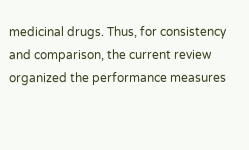medicinal drugs. Thus, for consistency and comparison, the current review organized the performance measures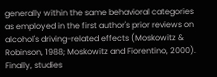generally within the same behavioral categories as employed in the first author's prior reviews on alcohol's driving-related effects (Moskowitz & Robinson, 1988; Moskowitz and Fiorentino, 2000). Finally, studies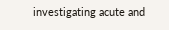investigating acute and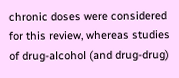chronic doses were considered for this review, whereas studies of drug-alcohol (and drug-drug)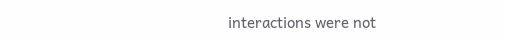interactions were not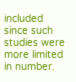included since such studies were more limited in number.